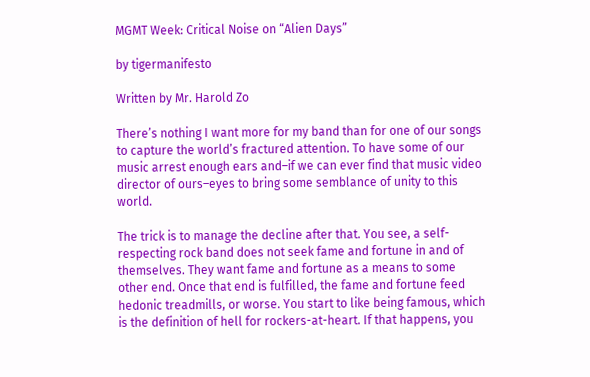MGMT Week: Critical Noise on “Alien Days”

by tigermanifesto

Written by Mr. Harold Zo

There’s nothing I want more for my band than for one of our songs to capture the world’s fractured attention. To have some of our music arrest enough ears and–if we can ever find that music video director of ours–eyes to bring some semblance of unity to this world.

The trick is to manage the decline after that. You see, a self-respecting rock band does not seek fame and fortune in and of themselves. They want fame and fortune as a means to some other end. Once that end is fulfilled, the fame and fortune feed hedonic treadmills, or worse. You start to like being famous, which is the definition of hell for rockers-at-heart. If that happens, you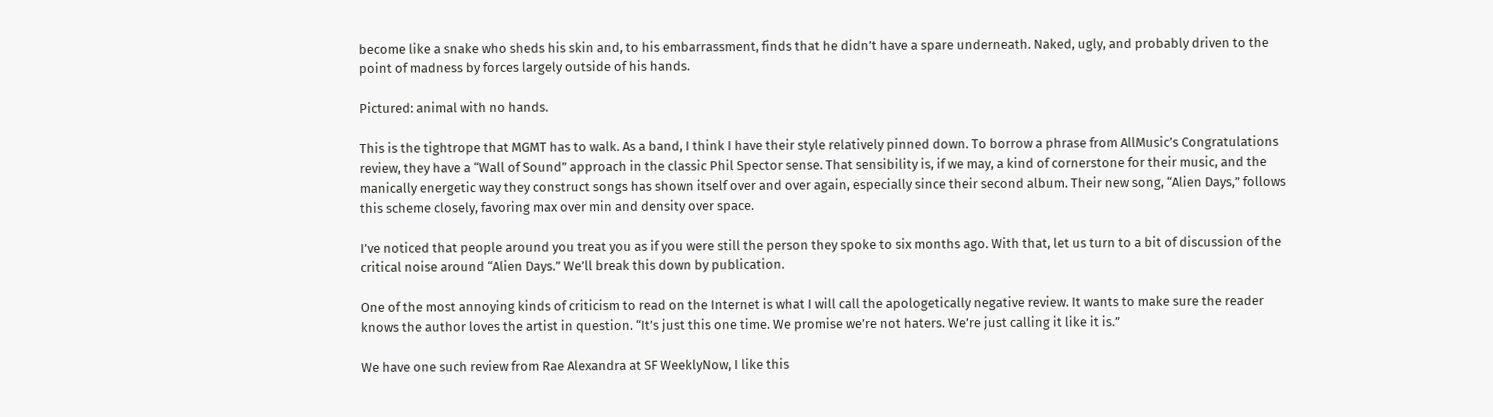become like a snake who sheds his skin and, to his embarrassment, finds that he didn’t have a spare underneath. Naked, ugly, and probably driven to the point of madness by forces largely outside of his hands.

Pictured: animal with no hands.

This is the tightrope that MGMT has to walk. As a band, I think I have their style relatively pinned down. To borrow a phrase from AllMusic’s Congratulations review, they have a “Wall of Sound” approach in the classic Phil Spector sense. That sensibility is, if we may, a kind of cornerstone for their music, and the manically energetic way they construct songs has shown itself over and over again, especially since their second album. Their new song, “Alien Days,” follows this scheme closely, favoring max over min and density over space.

I’ve noticed that people around you treat you as if you were still the person they spoke to six months ago. With that, let us turn to a bit of discussion of the critical noise around “Alien Days.” We’ll break this down by publication.

One of the most annoying kinds of criticism to read on the Internet is what I will call the apologetically negative review. It wants to make sure the reader knows the author loves the artist in question. “It’s just this one time. We promise we’re not haters. We’re just calling it like it is.”

We have one such review from Rae Alexandra at SF WeeklyNow, I like this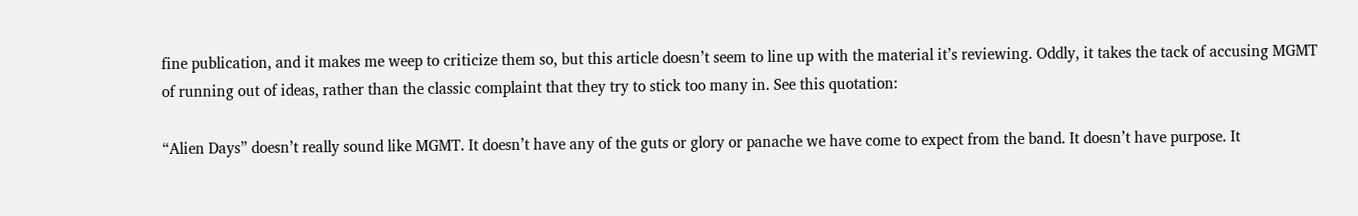fine publication, and it makes me weep to criticize them so, but this article doesn’t seem to line up with the material it’s reviewing. Oddly, it takes the tack of accusing MGMT of running out of ideas, rather than the classic complaint that they try to stick too many in. See this quotation:

“Alien Days” doesn’t really sound like MGMT. It doesn’t have any of the guts or glory or panache we have come to expect from the band. It doesn’t have purpose. It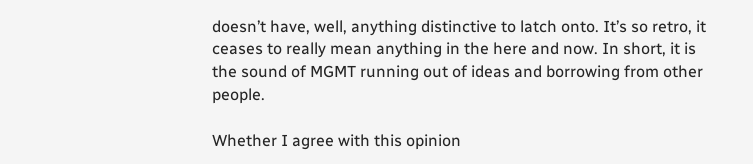doesn’t have, well, anything distinctive to latch onto. It’s so retro, it ceases to really mean anything in the here and now. In short, it is the sound of MGMT running out of ideas and borrowing from other people.

Whether I agree with this opinion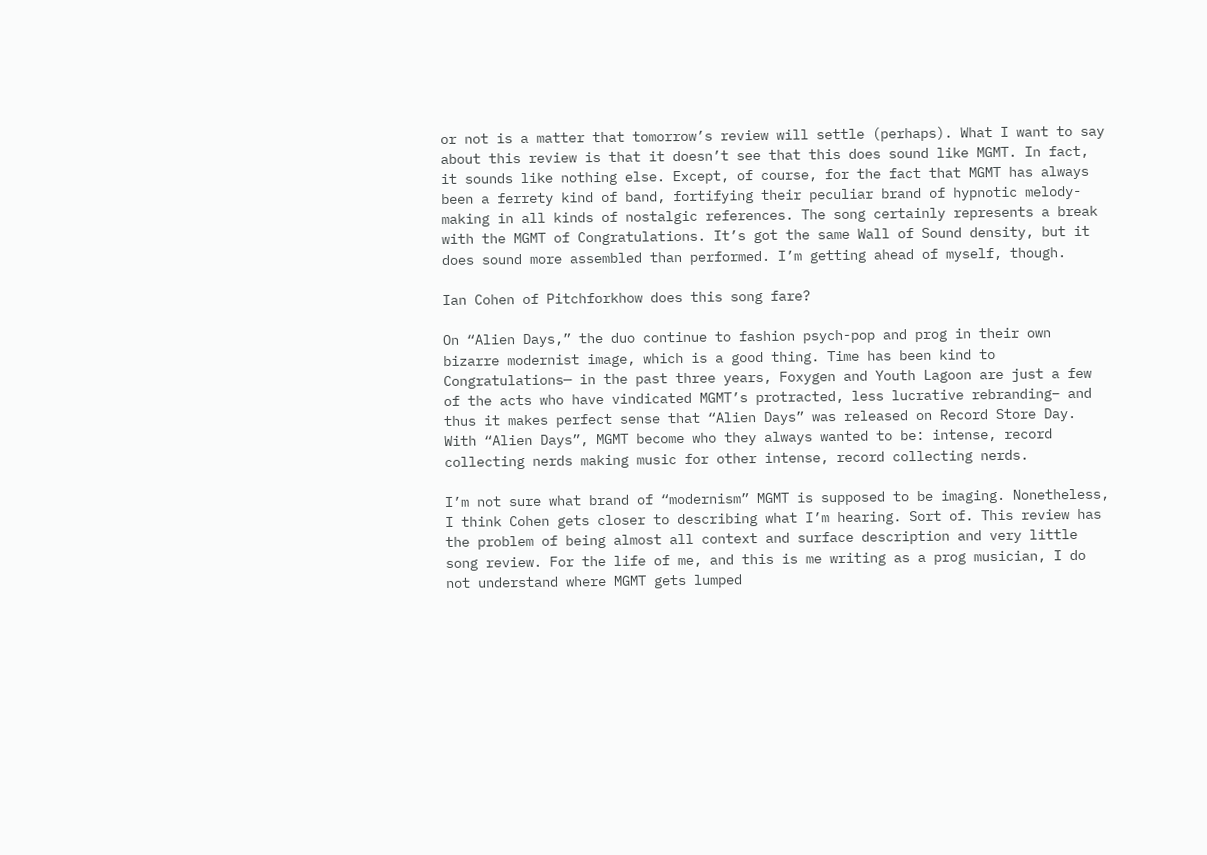or not is a matter that tomorrow’s review will settle (perhaps). What I want to say about this review is that it doesn’t see that this does sound like MGMT. In fact, it sounds like nothing else. Except, of course, for the fact that MGMT has always been a ferrety kind of band, fortifying their peculiar brand of hypnotic melody-making in all kinds of nostalgic references. The song certainly represents a break with the MGMT of Congratulations. It’s got the same Wall of Sound density, but it does sound more assembled than performed. I’m getting ahead of myself, though.

Ian Cohen of Pitchforkhow does this song fare?

On “Alien Days,” the duo continue to fashion psych-pop and prog in their own bizarre modernist image, which is a good thing. Time has been kind to Congratulations— in the past three years, Foxygen and Youth Lagoon are just a few of the acts who have vindicated MGMT’s protracted, less lucrative rebranding– and thus it makes perfect sense that “Alien Days” was released on Record Store Day. With “Alien Days”, MGMT become who they always wanted to be: intense, record collecting nerds making music for other intense, record collecting nerds.

I’m not sure what brand of “modernism” MGMT is supposed to be imaging. Nonetheless, I think Cohen gets closer to describing what I’m hearing. Sort of. This review has the problem of being almost all context and surface description and very little song review. For the life of me, and this is me writing as a prog musician, I do not understand where MGMT gets lumped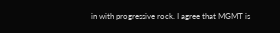in with progressive rock. I agree that MGMT is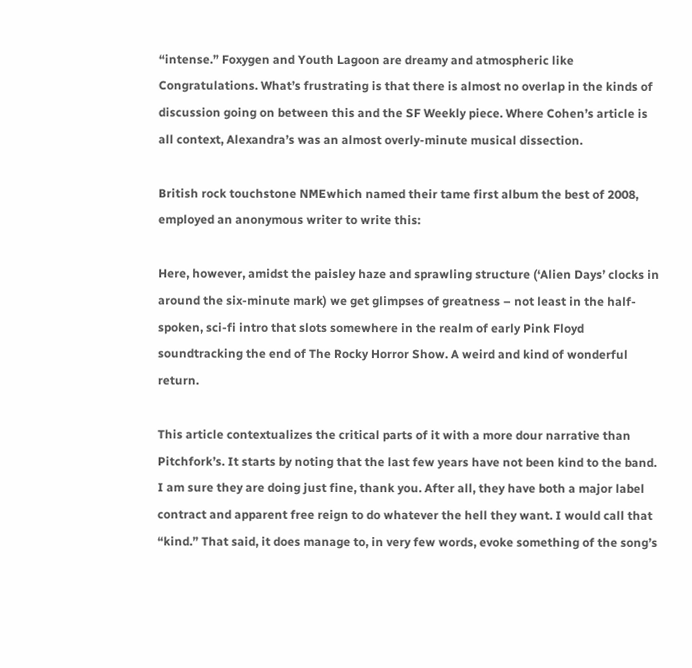“intense.” Foxygen and Youth Lagoon are dreamy and atmospheric like Congratulations. What’s frustrating is that there is almost no overlap in the kinds of discussion going on between this and the SF Weekly piece. Where Cohen’s article is all context, Alexandra’s was an almost overly-minute musical dissection.

British rock touchstone NMEwhich named their tame first album the best of 2008, employed an anonymous writer to write this:

Here, however, amidst the paisley haze and sprawling structure (‘Alien Days’ clocks in around the six-minute mark) we get glimpses of greatness – not least in the half-spoken, sci-fi intro that slots somewhere in the realm of early Pink Floyd soundtracking the end of The Rocky Horror Show. A weird and kind of wonderful return.

This article contextualizes the critical parts of it with a more dour narrative than Pitchfork’s. It starts by noting that the last few years have not been kind to the band. I am sure they are doing just fine, thank you. After all, they have both a major label contract and apparent free reign to do whatever the hell they want. I would call that “kind.” That said, it does manage to, in very few words, evoke something of the song’s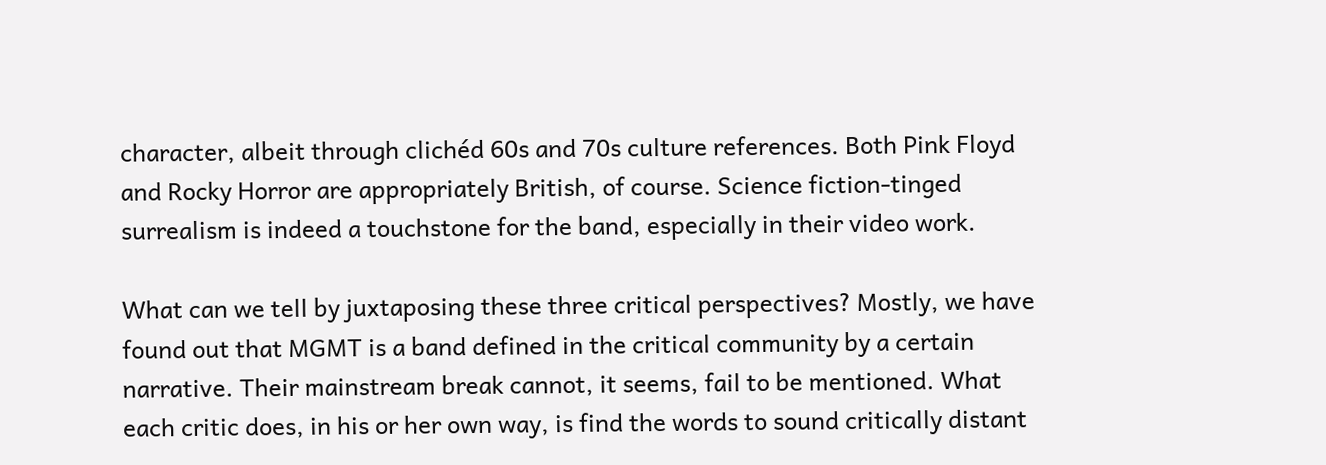character, albeit through clichéd 60s and 70s culture references. Both Pink Floyd and Rocky Horror are appropriately British, of course. Science fiction-tinged surrealism is indeed a touchstone for the band, especially in their video work.

What can we tell by juxtaposing these three critical perspectives? Mostly, we have found out that MGMT is a band defined in the critical community by a certain narrative. Their mainstream break cannot, it seems, fail to be mentioned. What each critic does, in his or her own way, is find the words to sound critically distant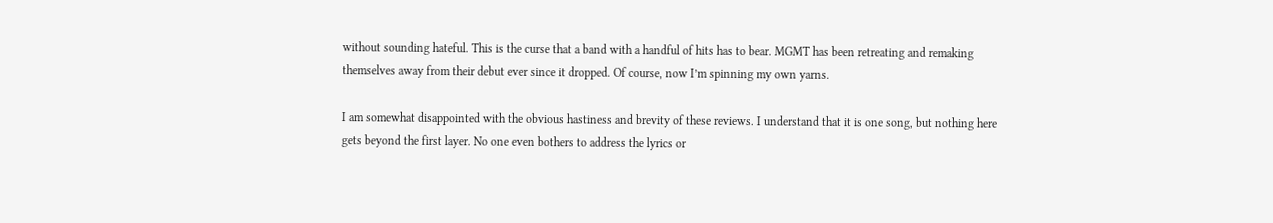without sounding hateful. This is the curse that a band with a handful of hits has to bear. MGMT has been retreating and remaking themselves away from their debut ever since it dropped. Of course, now I’m spinning my own yarns.

I am somewhat disappointed with the obvious hastiness and brevity of these reviews. I understand that it is one song, but nothing here gets beyond the first layer. No one even bothers to address the lyrics or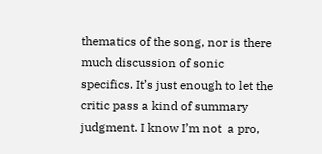thematics of the song, nor is there much discussion of sonic specifics. It’s just enough to let the critic pass a kind of summary judgment. I know I’m not  a pro,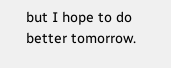but I hope to do better tomorrow.